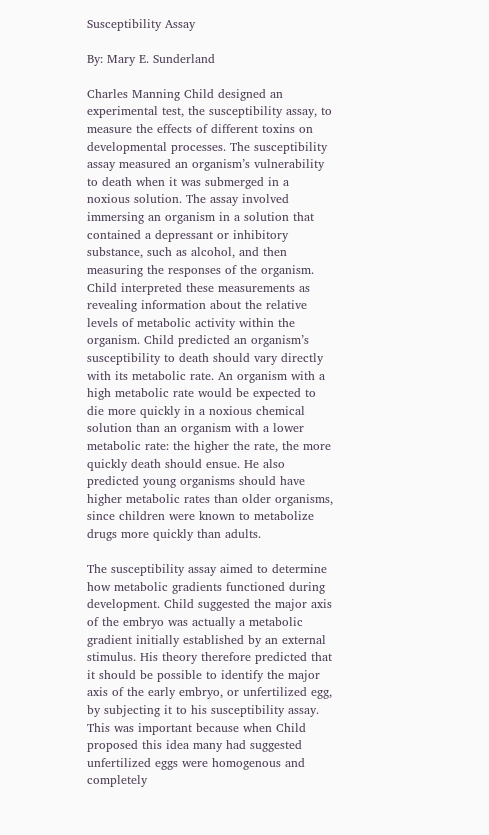Susceptibility Assay

By: Mary E. Sunderland

Charles Manning Child designed an experimental test, the susceptibility assay, to measure the effects of different toxins on developmental processes. The susceptibility assay measured an organism’s vulnerability to death when it was submerged in a noxious solution. The assay involved immersing an organism in a solution that contained a depressant or inhibitory substance, such as alcohol, and then measuring the responses of the organism. Child interpreted these measurements as revealing information about the relative levels of metabolic activity within the organism. Child predicted an organism’s susceptibility to death should vary directly with its metabolic rate. An organism with a high metabolic rate would be expected to die more quickly in a noxious chemical solution than an organism with a lower metabolic rate: the higher the rate, the more quickly death should ensue. He also predicted young organisms should have higher metabolic rates than older organisms, since children were known to metabolize drugs more quickly than adults.

The susceptibility assay aimed to determine how metabolic gradients functioned during development. Child suggested the major axis of the embryo was actually a metabolic gradient initially established by an external stimulus. His theory therefore predicted that it should be possible to identify the major axis of the early embryo, or unfertilized egg, by subjecting it to his susceptibility assay. This was important because when Child proposed this idea many had suggested unfertilized eggs were homogenous and completely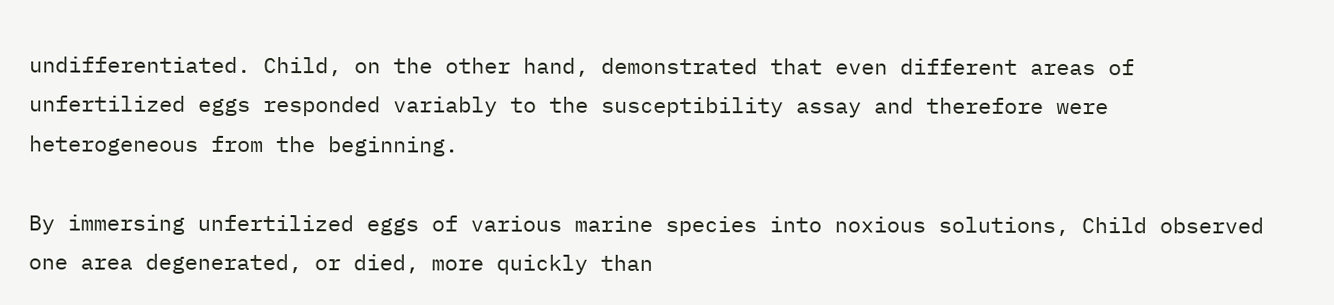undifferentiated. Child, on the other hand, demonstrated that even different areas of unfertilized eggs responded variably to the susceptibility assay and therefore were heterogeneous from the beginning.

By immersing unfertilized eggs of various marine species into noxious solutions, Child observed one area degenerated, or died, more quickly than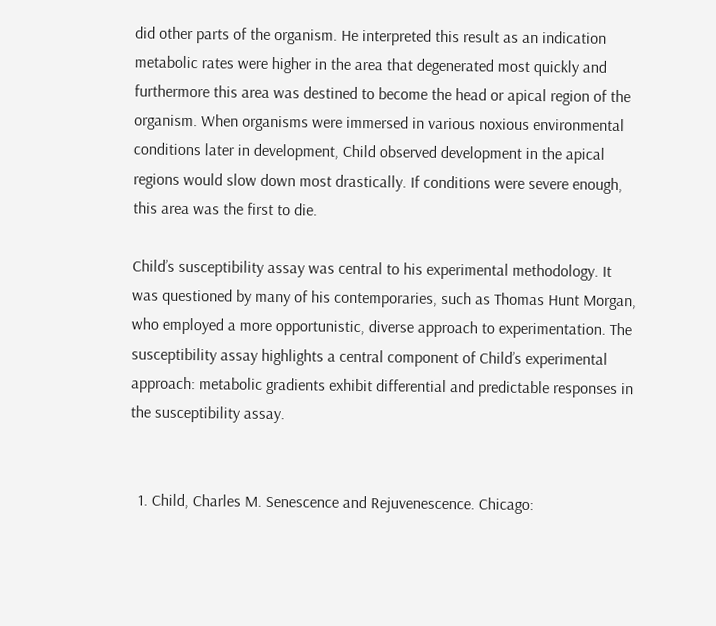did other parts of the organism. He interpreted this result as an indication metabolic rates were higher in the area that degenerated most quickly and furthermore this area was destined to become the head or apical region of the organism. When organisms were immersed in various noxious environmental conditions later in development, Child observed development in the apical regions would slow down most drastically. If conditions were severe enough, this area was the first to die.

Child’s susceptibility assay was central to his experimental methodology. It was questioned by many of his contemporaries, such as Thomas Hunt Morgan, who employed a more opportunistic, diverse approach to experimentation. The susceptibility assay highlights a central component of Child’s experimental approach: metabolic gradients exhibit differential and predictable responses in the susceptibility assay.


  1. Child, Charles M. Senescence and Rejuvenescence. Chicago: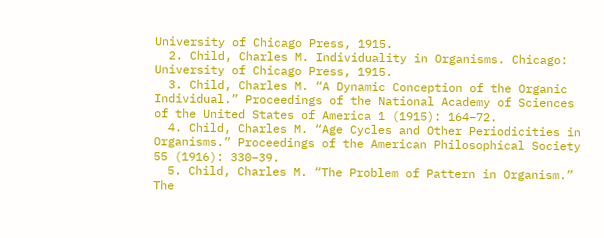University of Chicago Press, 1915.
  2. Child, Charles M. Individuality in Organisms. Chicago: University of Chicago Press, 1915.
  3. Child, Charles M. “A Dynamic Conception of the Organic Individual.” Proceedings of the National Academy of Sciences of the United States of America 1 (1915): 164–72.
  4. Child, Charles M. “Age Cycles and Other Periodicities in Organisms.” Proceedings of the American Philosophical Society 55 (1916): 330–39.
  5. Child, Charles M. “The Problem of Pattern in Organism.” The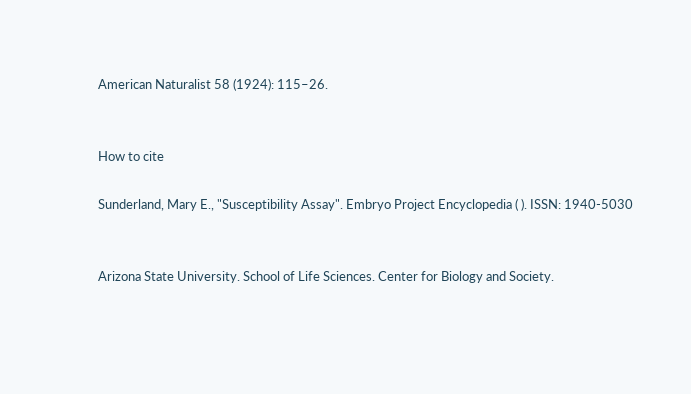American Naturalist 58 (1924): 115–26.


How to cite

Sunderland, Mary E., "Susceptibility Assay". Embryo Project Encyclopedia ( ). ISSN: 1940-5030


Arizona State University. School of Life Sciences. Center for Biology and Society.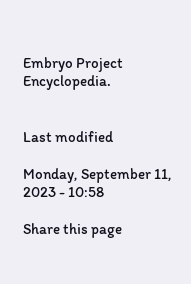Embryo Project Encyclopedia.


Last modified

Monday, September 11, 2023 - 10:58

Share this page